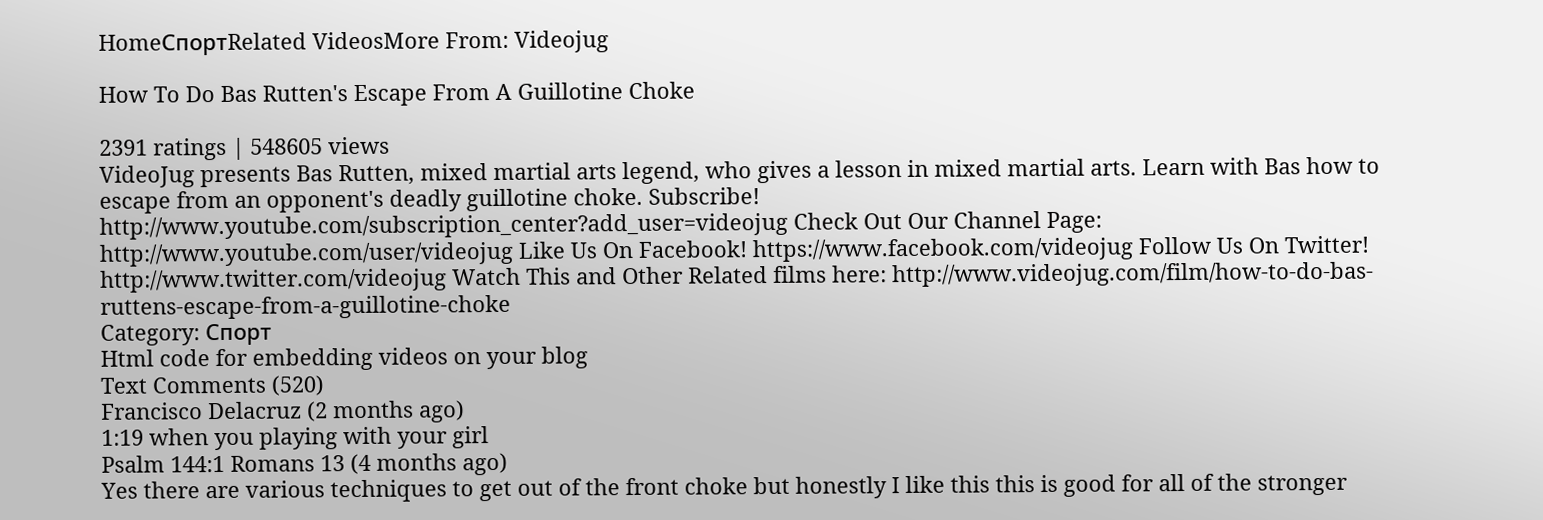HomeСпортRelated VideosMore From: Videojug

How To Do Bas Rutten's Escape From A Guillotine Choke

2391 ratings | 548605 views
VideoJug presents Bas Rutten, mixed martial arts legend, who gives a lesson in mixed martial arts. Learn with Bas how to escape from an opponent's deadly guillotine choke. Subscribe! http://www.youtube.com/subscription_center?add_user=videojug Check Out Our Channel Page: http://www.youtube.com/user/videojug Like Us On Facebook! https://www.facebook.com/videojug Follow Us On Twitter! http://www.twitter.com/videojug Watch This and Other Related films here: http://www.videojug.com/film/how-to-do-bas-ruttens-escape-from-a-guillotine-choke
Category: Спорт
Html code for embedding videos on your blog
Text Comments (520)
Francisco Delacruz (2 months ago)
1:19 when you playing with your girl
Psalm 144:1 Romans 13 (4 months ago)
Yes there are various techniques to get out of the front choke but honestly I like this this is good for all of the stronger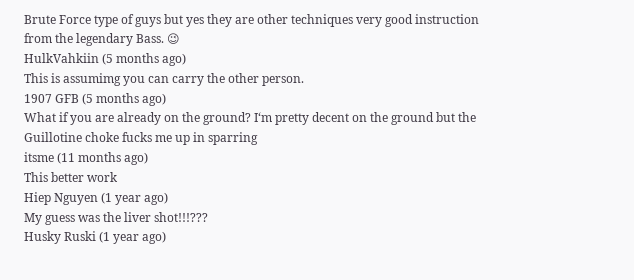Brute Force type of guys but yes they are other techniques very good instruction from the legendary Bass. 😉
HulkVahkiin (5 months ago)
This is assumimg you can carry the other person.
1907 GFB (5 months ago)
What if you are already on the ground? I‘m pretty decent on the ground but the Guillotine choke fucks me up in sparring
itsme (11 months ago)
This better work
Hiep Nguyen (1 year ago)
My guess was the liver shot!!!???
Husky Ruski (1 year ago)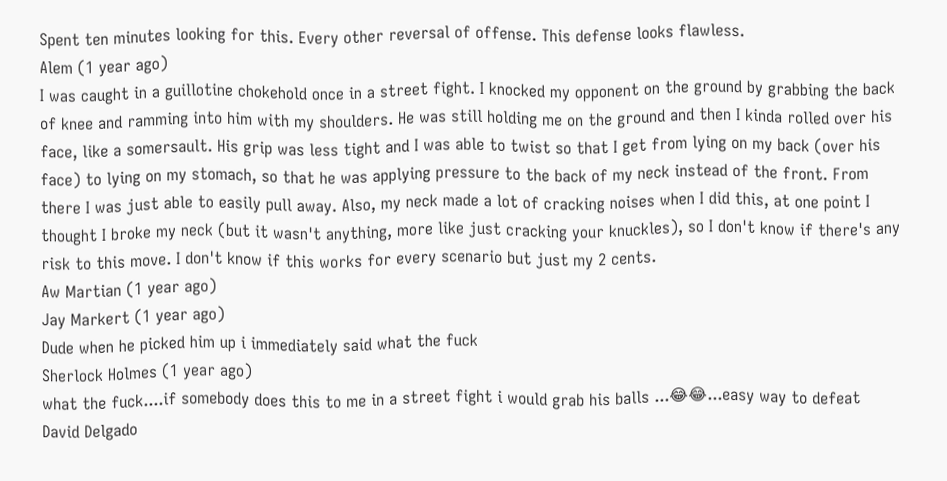Spent ten minutes looking for this. Every other reversal of offense. This defense looks flawless.
Alem (1 year ago)
I was caught in a guillotine chokehold once in a street fight. I knocked my opponent on the ground by grabbing the back of knee and ramming into him with my shoulders. He was still holding me on the ground and then I kinda rolled over his face, like a somersault. His grip was less tight and I was able to twist so that I get from lying on my back (over his face) to lying on my stomach, so that he was applying pressure to the back of my neck instead of the front. From there I was just able to easily pull away. Also, my neck made a lot of cracking noises when I did this, at one point I thought I broke my neck (but it wasn't anything, more like just cracking your knuckles), so I don't know if there's any risk to this move. I don't know if this works for every scenario but just my 2 cents.
Aw Martian (1 year ago)
Jay Markert (1 year ago)
Dude when he picked him up i immediately said what the fuck
Sherlock Holmes (1 year ago)
what the fuck....if somebody does this to me in a street fight i would grab his balls ...😂😂...easy way to defeat
David Delgado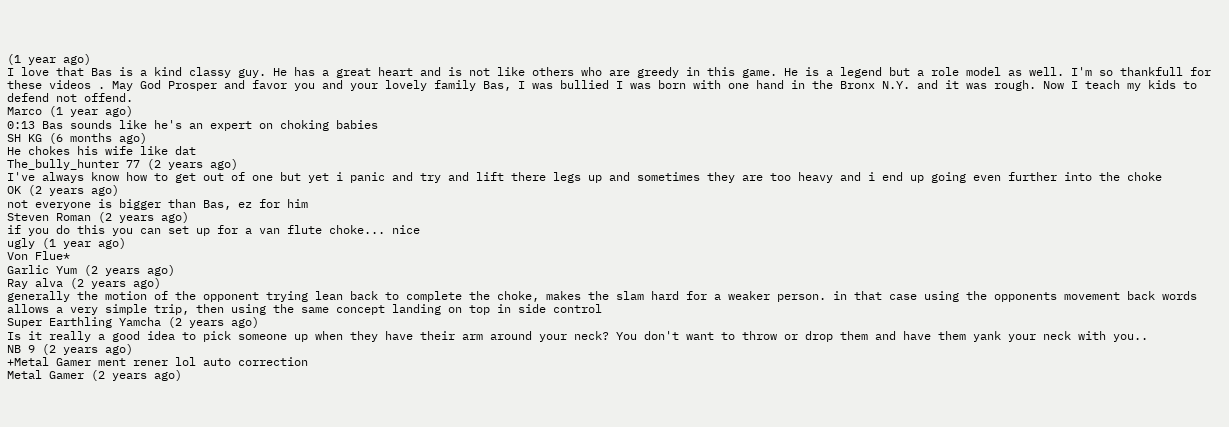(1 year ago)
I love that Bas is a kind classy guy. He has a great heart and is not like others who are greedy in this game. He is a legend but a role model as well. I'm so thankfull for these videos . May God Prosper and favor you and your lovely family Bas, I was bullied I was born with one hand in the Bronx N.Y. and it was rough. Now I teach my kids to defend not offend.
Marco (1 year ago)
0:13 Bas sounds like he's an expert on choking babies
SH KG (6 months ago)
He chokes his wife like dat
The_bully_hunter 77 (2 years ago)
I've always know how to get out of one but yet i panic and try and lift there legs up and sometimes they are too heavy and i end up going even further into the choke
OK (2 years ago)
not everyone is bigger than Bas, ez for him
Steven Roman (2 years ago)
if you do this you can set up for a van flute choke... nice
ugly (1 year ago)
Von Flue*
Garlic Yum (2 years ago)
Ray alva (2 years ago)
generally the motion of the opponent trying lean back to complete the choke, makes the slam hard for a weaker person. in that case using the opponents movement back words allows a very simple trip, then using the same concept landing on top in side control
Super Earthling Yamcha (2 years ago)
Is it really a good idea to pick someone up when they have their arm around your neck? You don't want to throw or drop them and have them yank your neck with you..
NB 9 (2 years ago)
+Metal Gamer ment rener lol auto correction
Metal Gamer (2 years ago)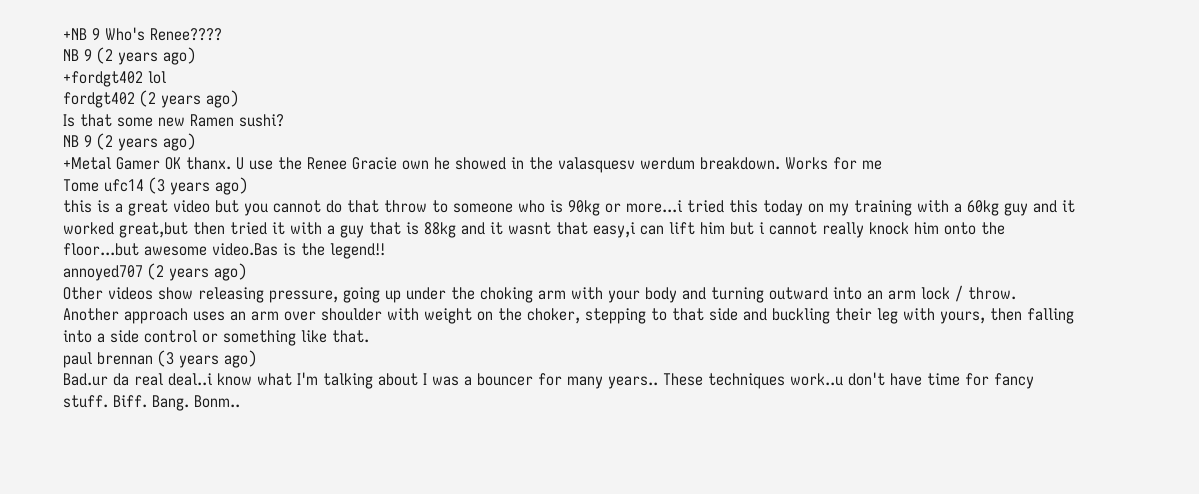+NB 9 Who's Renee????
NB 9 (2 years ago)
+fordgt402 lol
fordgt402 (2 years ago)
Is that some new Ramen sushi?
NB 9 (2 years ago)
+Metal Gamer OK thanx. U use the Renee Gracie own he showed in the valasquesv werdum breakdown. Works for me
Tome ufc14 (3 years ago)
this is a great video but you cannot do that throw to someone who is 90kg or more...i tried this today on my training with a 60kg guy and it worked great,but then tried it with a guy that is 88kg and it wasnt that easy,i can lift him but i cannot really knock him onto the floor...but awesome video.Bas is the legend!!
annoyed707 (2 years ago)
Other videos show releasing pressure, going up under the choking arm with your body and turning outward into an arm lock / throw. Another approach uses an arm over shoulder with weight on the choker, stepping to that side and buckling their leg with yours, then falling into a side control or something like that.
paul brennan (3 years ago)
Bad.ur da real deal..i know what I'm talking about I was a bouncer for many years.. These techniques work..u don't have time for fancy stuff. Biff. Bang. Bonm..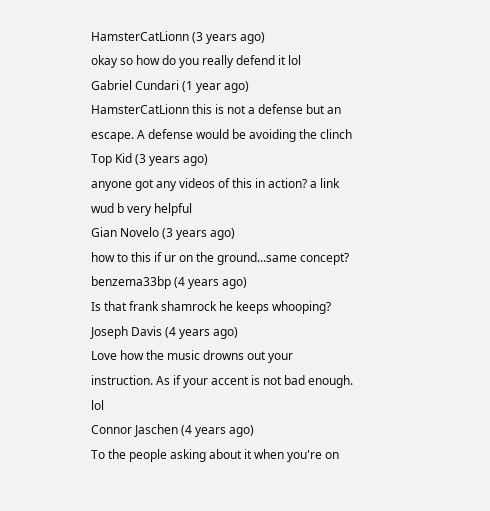HamsterCatLionn (3 years ago)
okay so how do you really defend it lol
Gabriel Cundari (1 year ago)
HamsterCatLionn this is not a defense but an escape. A defense would be avoiding the clinch
Top Kid (3 years ago)
anyone got any videos of this in action? a link wud b very helpful
Gian Novelo (3 years ago)
how to this if ur on the ground...same concept?
benzema33bp (4 years ago)
Is that frank shamrock he keeps whooping?
Joseph Davis (4 years ago)
Love how the music drowns out your instruction. As if your accent is not bad enough. lol
Connor Jaschen (4 years ago)
To the people asking about it when you're on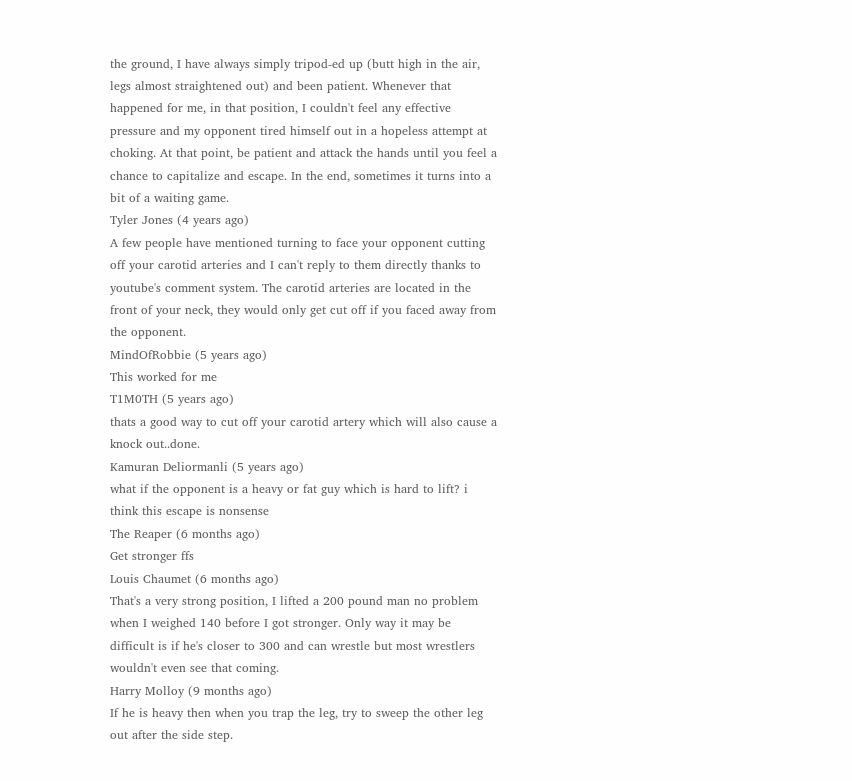the ground, I have always simply tripod-ed up (butt high in the air, legs almost straightened out) and been patient. Whenever that happened for me, in that position, I couldn't feel any effective pressure and my opponent tired himself out in a hopeless attempt at choking. At that point, be patient and attack the hands until you feel a chance to capitalize and escape. In the end, sometimes it turns into a bit of a waiting game.
Tyler Jones (4 years ago)
A few people have mentioned turning to face your opponent cutting off your carotid arteries and I can't reply to them directly thanks to youtube's comment system. The carotid arteries are located in the front of your neck, they would only get cut off if you faced away from the opponent.
MindOfRobbie (5 years ago)
This worked for me
T1M0TH (5 years ago)
thats a good way to cut off your carotid artery which will also cause a knock out..done.
Kamuran Deliormanli (5 years ago)
what if the opponent is a heavy or fat guy which is hard to lift? i think this escape is nonsense
The Reaper (6 months ago)
Get stronger ffs
Louis Chaumet (6 months ago)
That's a very strong position, I lifted a 200 pound man no problem when I weighed 140 before I got stronger. Only way it may be difficult is if he's closer to 300 and can wrestle but most wrestlers wouldn't even see that coming.
Harry Molloy (9 months ago)
If he is heavy then when you trap the leg, try to sweep the other leg out after the side step.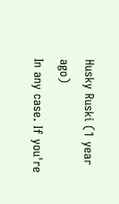Husky Ruski (1 year ago)
In any case. If you're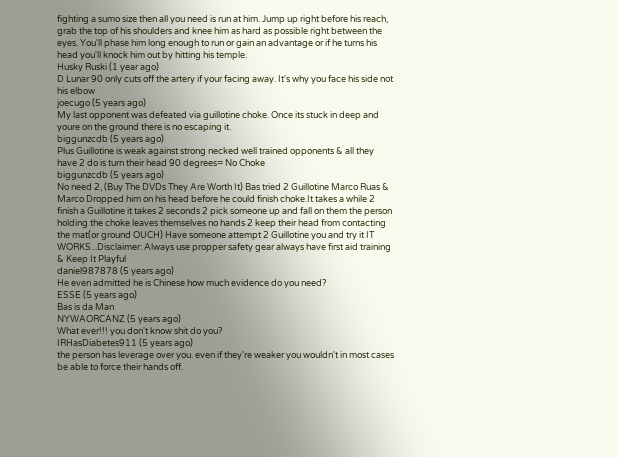fighting a sumo size then all you need is run at him. Jump up right before his reach, grab the top of his shoulders and knee him as hard as possible right between the eyes. You'll phase him long enough to run or gain an advantage or if he turns his head you'll knock him out by hitting his temple.
Husky Ruski (1 year ago)
D Lunar 90 only cuts off the artery if your facing away. It's why you face his side not his elbow
joecugo (5 years ago)
My last opponent was defeated via guillotine choke. Once its stuck in deep and youre on the ground there is no escaping it.
biggunzcdb (5 years ago)
Plus Guillotine is weak against strong necked well trained opponents & all they have 2 do is turn their head 90 degrees= No Choke
biggunzcdb (5 years ago)
No need 2, (Buy The DVDs They Are Worth It) Bas tried 2 Guillotine Marco Ruas & Marco Dropped him on his head before he could finish choke.It takes a while 2 finish a Guillotine it takes 2 seconds 2 pick someone up and fall on them the person holding the choke leaves themselves no hands 2 keep their head from contacting the mat(or ground OUCH) Have someone attempt 2 Guillotine you and try it IT WORKS...Disclaimer: Always use propper safety gear always have first aid training & Keep It Playful
daniel987878 (5 years ago)
He even admitted he is Chinese how much evidence do you need?
ESSE (5 years ago)
Bas is da Man
NYWAORCANZ (5 years ago)
What ever!!! you don't know shit do you?
IRHasDiabetes911 (5 years ago)
the person has leverage over you. even if they're weaker you wouldn't in most cases be able to force their hands off.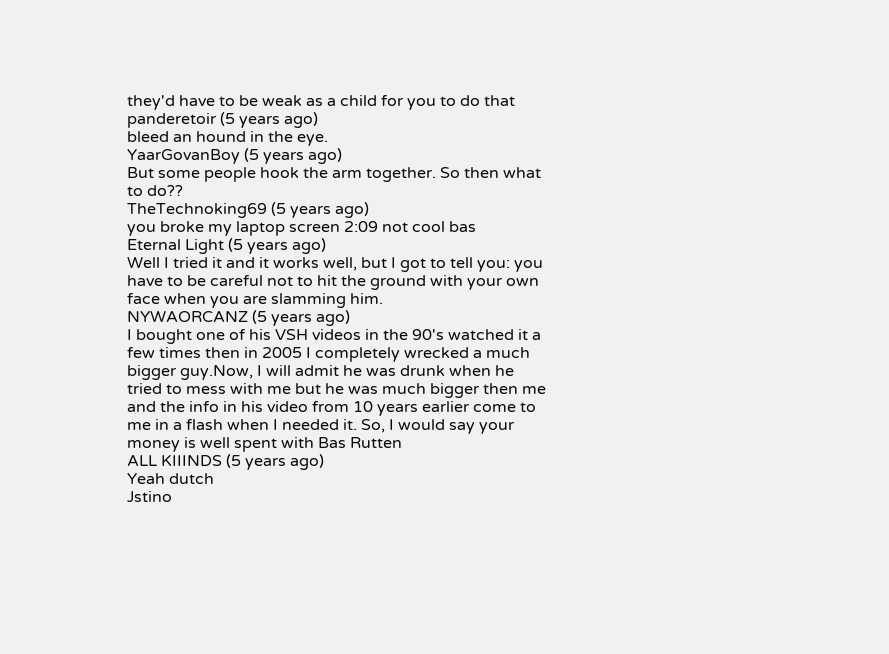they'd have to be weak as a child for you to do that
panderetoir (5 years ago)
bleed an hound in the eye.
YaarGovanBoy (5 years ago)
But some people hook the arm together. So then what to do??
TheTechnoking69 (5 years ago)
you broke my laptop screen 2:09 not cool bas
Eternal Light (5 years ago)
Well I tried it and it works well, but I got to tell you: you have to be careful not to hit the ground with your own face when you are slamming him.
NYWAORCANZ (5 years ago)
I bought one of his VSH videos in the 90's watched it a few times then in 2005 I completely wrecked a much bigger guy.Now, I will admit he was drunk when he tried to mess with me but he was much bigger then me and the info in his video from 10 years earlier come to me in a flash when I needed it. So, I would say your money is well spent with Bas Rutten
ALL KIIINDS (5 years ago)
Yeah dutch
Jstino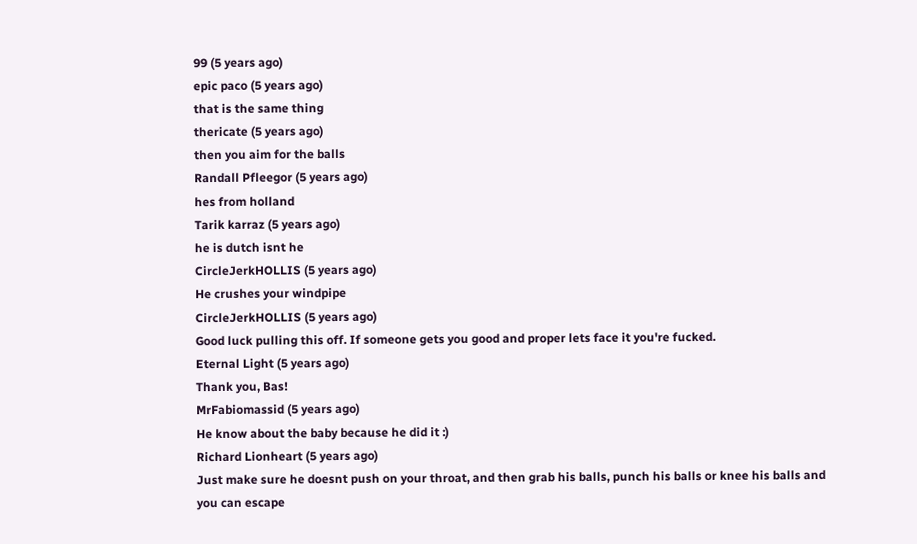99 (5 years ago)
epic paco (5 years ago)
that is the same thing
thericate (5 years ago)
then you aim for the balls
Randall Pfleegor (5 years ago)
hes from holland
Tarik karraz (5 years ago)
he is dutch isnt he
CircleJerkHOLLIS (5 years ago)
He crushes your windpipe
CircleJerkHOLLIS (5 years ago)
Good luck pulling this off. If someone gets you good and proper lets face it you're fucked.
Eternal Light (5 years ago)
Thank you, Bas!
MrFabiomassid (5 years ago)
He know about the baby because he did it :)
Richard Lionheart (5 years ago)
Just make sure he doesnt push on your throat, and then grab his balls, punch his balls or knee his balls and you can escape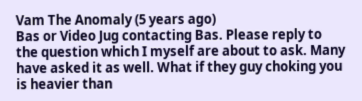Vam The Anomaly (5 years ago)
Bas or Video Jug contacting Bas. Please reply to the question which I myself are about to ask. Many have asked it as well. What if they guy choking you is heavier than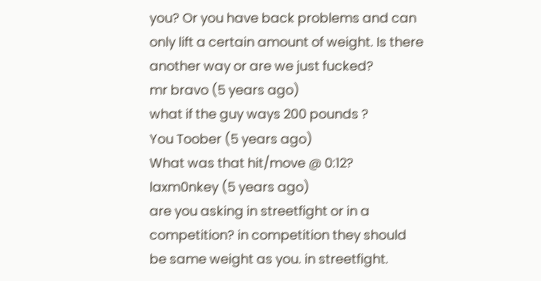you? Or you have back problems and can only lift a certain amount of weight. Is there another way or are we just fucked?
mr bravo (5 years ago)
what if the guy ways 200 pounds ?
You Toober (5 years ago)
What was that hit/move @ 0:12?
laxm0nkey (5 years ago)
are you asking in streetfight or in a competition? in competition they should be same weight as you. in streetfight.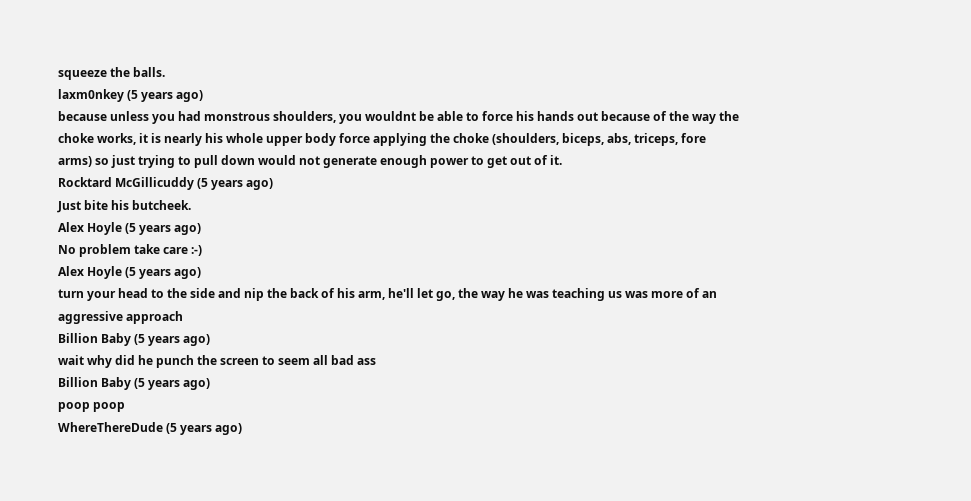squeeze the balls.
laxm0nkey (5 years ago)
because unless you had monstrous shoulders, you wouldnt be able to force his hands out because of the way the choke works, it is nearly his whole upper body force applying the choke (shoulders, biceps, abs, triceps, fore arms) so just trying to pull down would not generate enough power to get out of it.
Rocktard McGillicuddy (5 years ago)
Just bite his butcheek.
Alex Hoyle (5 years ago)
No problem take care :-)
Alex Hoyle (5 years ago)
turn your head to the side and nip the back of his arm, he'll let go, the way he was teaching us was more of an aggressive approach
Billion Baby (5 years ago)
wait why did he punch the screen to seem all bad ass
Billion Baby (5 years ago)
poop poop
WhereThereDude (5 years ago)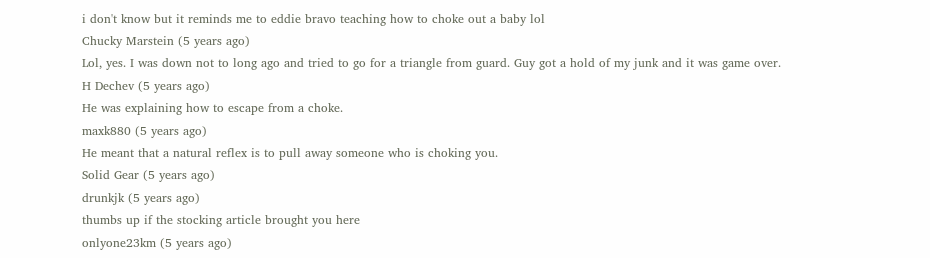i don't know but it reminds me to eddie bravo teaching how to choke out a baby lol
Chucky Marstein (5 years ago)
Lol, yes. I was down not to long ago and tried to go for a triangle from guard. Guy got a hold of my junk and it was game over.
H Dechev (5 years ago)
He was explaining how to escape from a choke.
maxk880 (5 years ago)
He meant that a natural reflex is to pull away someone who is choking you.
Solid Gear (5 years ago)
drunkjk (5 years ago)
thumbs up if the stocking article brought you here
onlyone23km (5 years ago)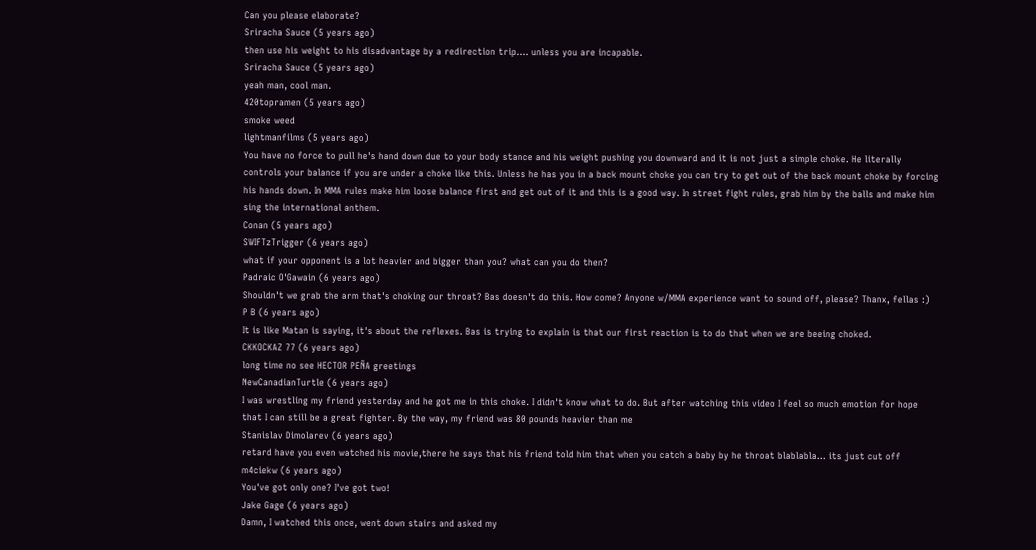Can you please elaborate?
Sriracha Sauce (5 years ago)
then use his weight to his disadvantage by a redirection trip.... unless you are incapable.
Sriracha Sauce (5 years ago)
yeah man, cool man.
420topramen (5 years ago)
smoke weed
lightmanfilms (5 years ago)
You have no force to pull he's hand down due to your body stance and his weight pushing you downward and it is not just a simple choke. He literally controls your balance if you are under a choke like this. Unless he has you in a back mount choke you can try to get out of the back mount choke by forcing his hands down. In MMA rules make him loose balance first and get out of it and this is a good way. In street fight rules, grab him by the balls and make him sing the international anthem.
Conan (5 years ago)
SWIFTzTrigger (6 years ago)
what if your opponent is a lot heavier and bigger than you? what can you do then?
Padraic O'Gawain (6 years ago)
Shouldn't we grab the arm that's choking our throat? Bas doesn't do this. How come? Anyone w/MMA experience want to sound off, please? Thanx, fellas :)
P B (6 years ago)
It is like Matan is saying, it's about the reflexes. Bas is trying to explain is that our first reaction is to do that when we are beeing choked.
CKKOCKAZ 77 (6 years ago)
long time no see HECTOR PEÑA greetings
NewCanadianTurtle (6 years ago)
I was wrestling my friend yesterday and he got me in this choke. I didn't know what to do. But after watching this video I feel so much emotion for hope that I can still be a great fighter. By the way, my friend was 80 pounds heavier than me
Stanislav Dimolarev (6 years ago)
retard have you even watched his movie,there he says that his friend told him that when you catch a baby by he throat blablabla... its just cut off
m4ciekw (6 years ago)
You've got only one? I've got two!
Jake Gage (6 years ago)
Damn, I watched this once, went down stairs and asked my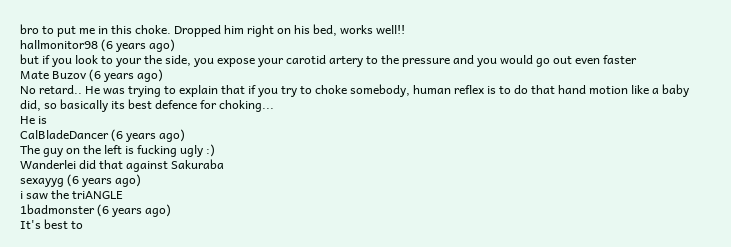bro to put me in this choke. Dropped him right on his bed, works well!!
hallmonitor98 (6 years ago)
but if you look to your the side, you expose your carotid artery to the pressure and you would go out even faster
Mate Buzov (6 years ago)
No retard.. He was trying to explain that if you try to choke somebody, human reflex is to do that hand motion like a baby did, so basically its best defence for choking...
He is
CalBladeDancer (6 years ago)
The guy on the left is fucking ugly :)
Wanderlei did that against Sakuraba
sexayyg (6 years ago)
i saw the triANGLE
1badmonster (6 years ago)
It's best to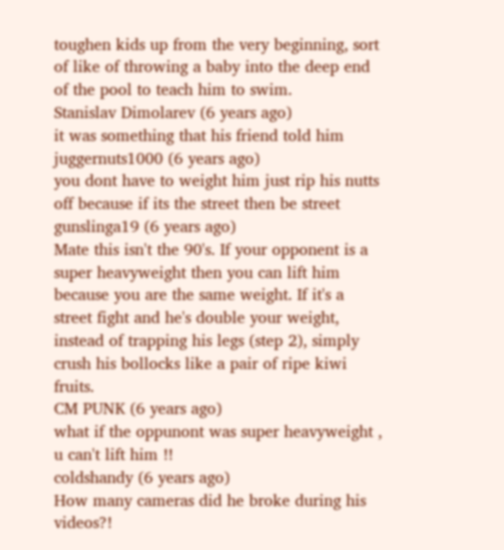toughen kids up from the very beginning, sort of like of throwing a baby into the deep end of the pool to teach him to swim.
Stanislav Dimolarev (6 years ago)
it was something that his friend told him
juggernuts1000 (6 years ago)
you dont have to weight him just rip his nutts off because if its the street then be street
gunslinga19 (6 years ago)
Mate this isn't the 90's. If your opponent is a super heavyweight then you can lift him because you are the same weight. If it's a street fight and he's double your weight, instead of trapping his legs (step 2), simply crush his bollocks like a pair of ripe kiwi fruits.
CM PUNK (6 years ago)
what if the oppunont was super heavyweight , u can't lift him !!
coldshandy (6 years ago)
How many cameras did he broke during his videos?!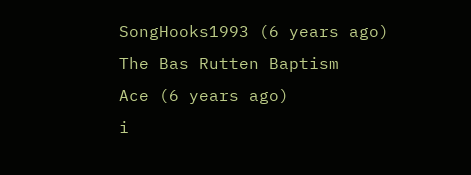SongHooks1993 (6 years ago)
The Bas Rutten Baptism
Ace (6 years ago)
i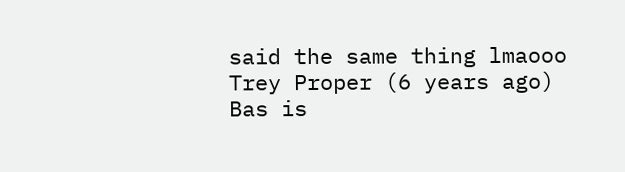said the same thing lmaooo
Trey Proper (6 years ago)
Bas is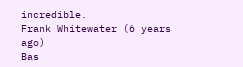incredible.
Frank Whitewater (6 years ago)
Bas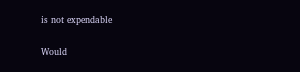is not expendable

Would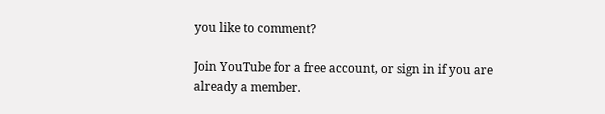you like to comment?

Join YouTube for a free account, or sign in if you are already a member.